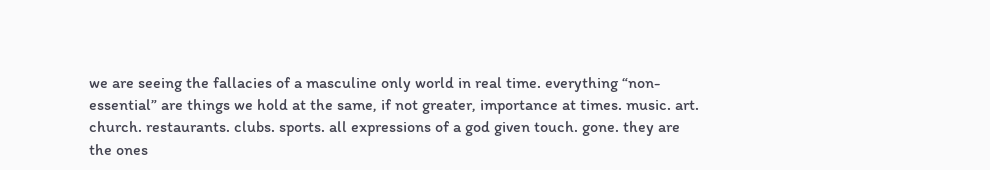we are seeing the fallacies of a masculine only world in real time. everything “non-essential” are things we hold at the same, if not greater, importance at times. music. art. church. restaurants. clubs. sports. all expressions of a god given touch. gone. they are the ones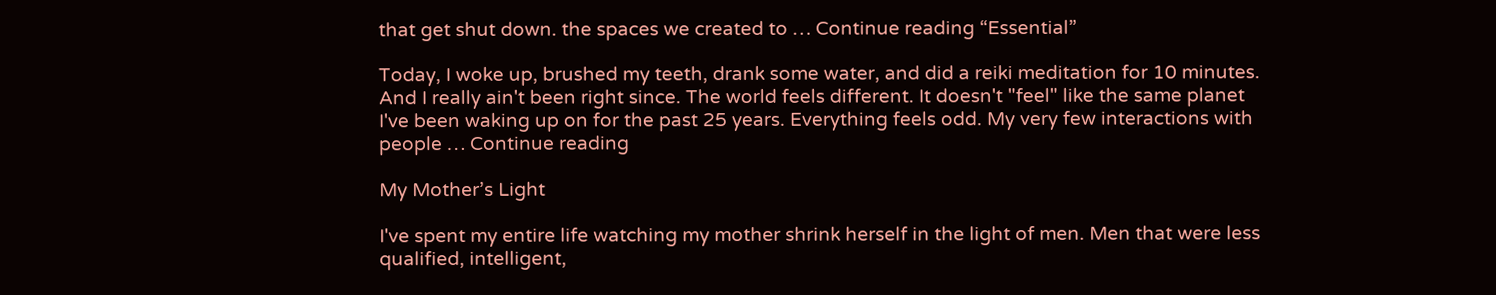that get shut down. the spaces we created to … Continue reading “Essential”

Today, I woke up, brushed my teeth, drank some water, and did a reiki meditation for 10 minutes. And I really ain't been right since. The world feels different. It doesn't "feel" like the same planet I've been waking up on for the past 25 years. Everything feels odd. My very few interactions with people … Continue reading

My Mother’s Light

I've spent my entire life watching my mother shrink herself in the light of men. Men that were less qualified, intelligent,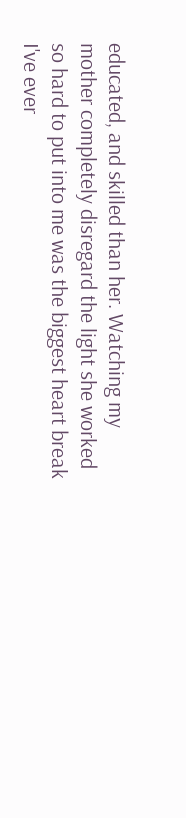educated, and skilled than her. Watching my mother completely disregard the light she worked so hard to put into me was the biggest heart break I've ever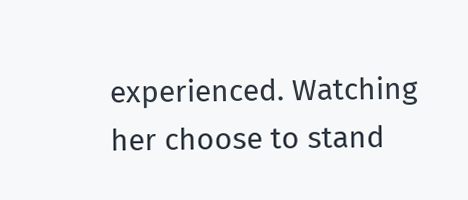experienced. Watching her choose to stand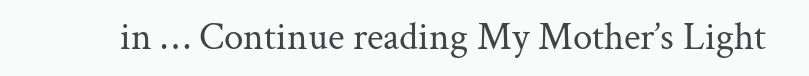in … Continue reading My Mother’s Light